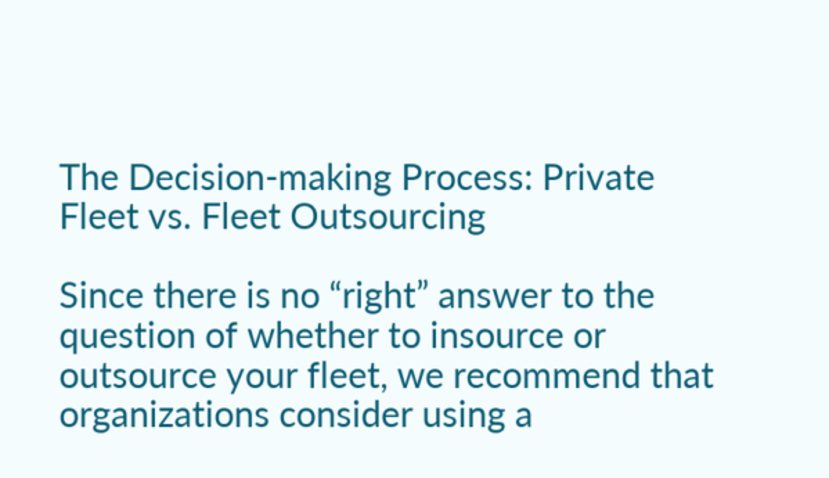The Decision-making Process: Private Fleet vs. Fleet Outsourcing

Since there is no “right” answer to the question of whether to insource or outsource your fleet, we recommend that organizations consider using a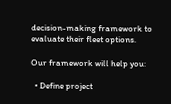decision-making framework to evaluate their fleet options.

Our framework will help you:

  • Define project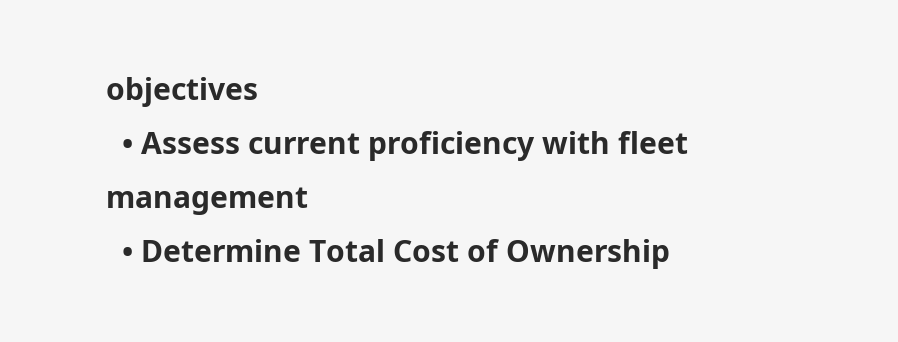objectives
  • Assess current proficiency with fleet management
  • Determine Total Cost of Ownership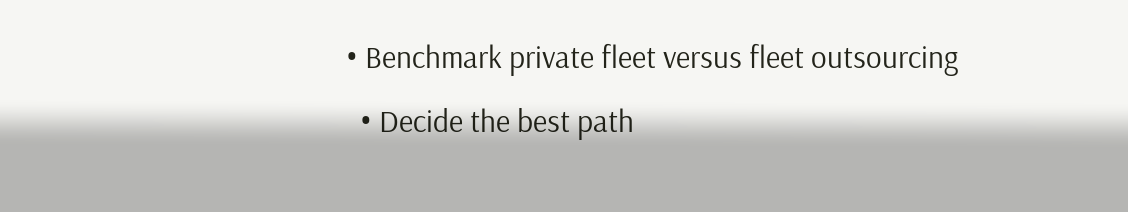• Benchmark private fleet versus fleet outsourcing
  • Decide the best path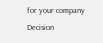for your company
Decision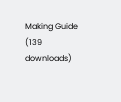Making Guide (139 downloads)